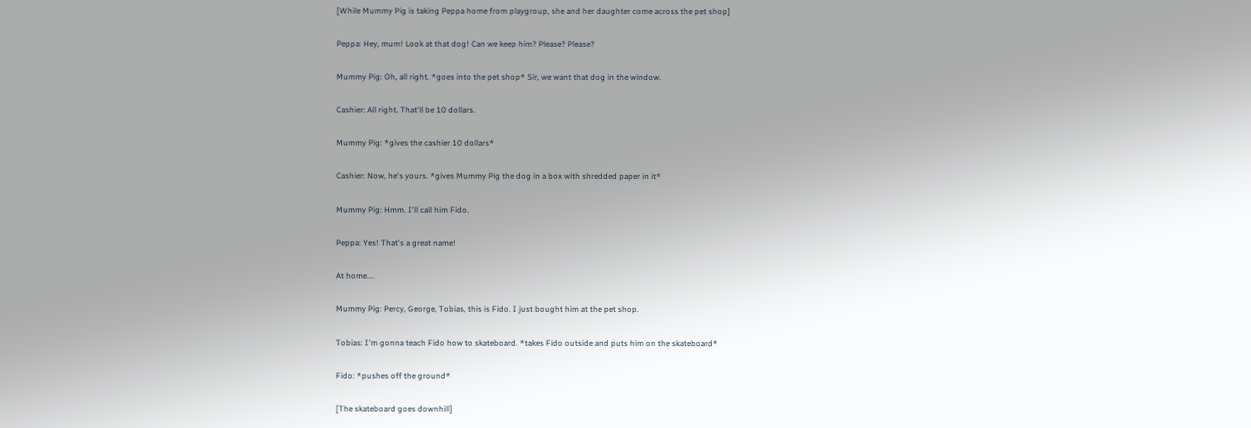[While Mummy Pig is taking Peppa home from playgroup, she and her daughter come across the pet shop]

Peppa: Hey, mum! Look at that dog! Can we keep him? Please? Please?

Mummy Pig: Oh, all right. *goes into the pet shop* Sir, we want that dog in the window.

Cashier: All right. That'll be 10 dollars.

Mummy Pig: *gives the cashier 10 dollars*

Cashier: Now, he's yours. *gives Mummy Pig the dog in a box with shredded paper in it*

Mummy Pig: Hmm. I'll call him Fido.

Peppa: Yes! That's a great name!

At home....

Mummy Pig: Percy, George, Tobias, this is Fido. I just bought him at the pet shop.

Tobias: I'm gonna teach Fido how to skateboard. *takes Fido outside and puts him on the skateboard*

Fido: *pushes off the ground*

[The skateboard goes downhill]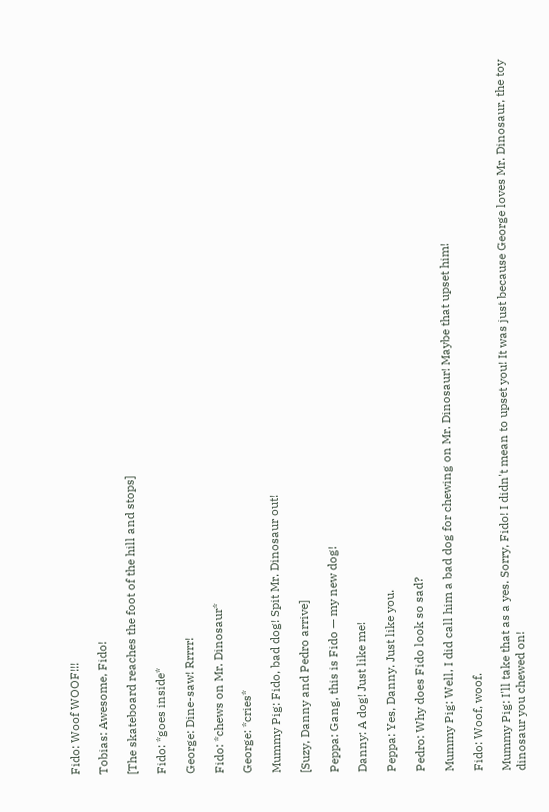Fido: Woof WOOF!!!

Tobias: Awesome, Fido!

[The skateboard reaches the foot of the hill and stops]

Fido: *goes inside*

George: Dine-saw! Rrrrr!

Fido: *chews on Mr. Dinosaur*

George: *cries*

Mummy Pig: Fido, bad dog! Spit Mr. Dinosaur out!

[Suzy, Danny and Pedro arrive]

Peppa: Gang, this is Fido — my new dog!

Danny: A dog! Just like me!

Peppa: Yes, Danny. Just like you.

Pedro: Why does Fido look so sad?

Mummy Pig: Well, I did call him a bad dog for chewing on Mr. Dinosaur! Maybe that upset him!

Fido: Woof, woof.

Mummy Pig: I'll take that as a yes. Sorry, Fido! I didn't mean to upset you! It was just because George loves Mr. Dinosaur, the toy dinosaur you chewed on!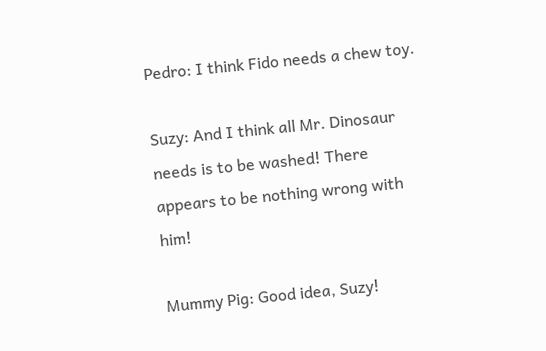Pedro: I think Fido needs a chew toy.

Suzy: And I think all Mr. Dinosaur needs is to be washed! There appears to be nothing wrong with him!

Mummy Pig: Good idea, Suzy!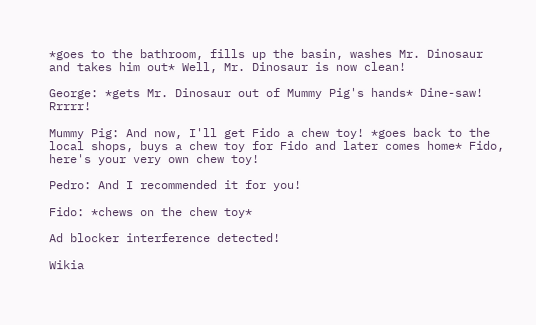*goes to the bathroom, fills up the basin, washes Mr. Dinosaur and takes him out* Well, Mr. Dinosaur is now clean!

George: *gets Mr. Dinosaur out of Mummy Pig's hands* Dine-saw! Rrrrr!

Mummy Pig: And now, I'll get Fido a chew toy! *goes back to the local shops, buys a chew toy for Fido and later comes home* Fido, here's your very own chew toy!

Pedro: And I recommended it for you!

Fido: *chews on the chew toy*

Ad blocker interference detected!

Wikia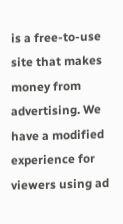is a free-to-use site that makes money from advertising. We have a modified experience for viewers using ad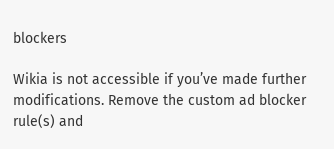blockers

Wikia is not accessible if you’ve made further modifications. Remove the custom ad blocker rule(s) and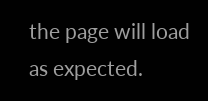the page will load as expected.